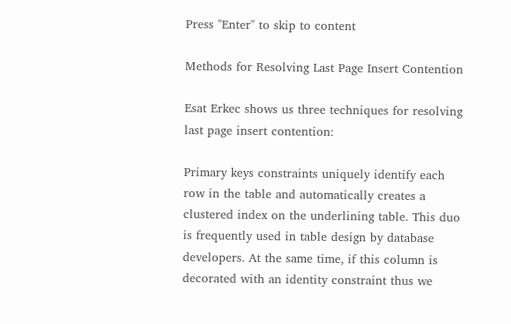Press "Enter" to skip to content

Methods for Resolving Last Page Insert Contention

Esat Erkec shows us three techniques for resolving last page insert contention:

Primary keys constraints uniquely identify each row in the table and automatically creates a clustered index on the underlining table. This duo is frequently used in table design by database developers. At the same time, if this column is decorated with an identity constraint thus we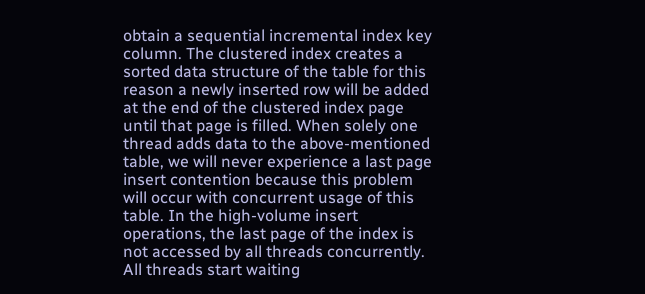obtain a sequential incremental index key column. The clustered index creates a sorted data structure of the table for this reason a newly inserted row will be added at the end of the clustered index page until that page is filled. When solely one thread adds data to the above-mentioned table, we will never experience a last page insert contention because this problem will occur with concurrent usage of this table. In the high-volume insert operations, the last page of the index is not accessed by all threads concurrently. All threads start waiting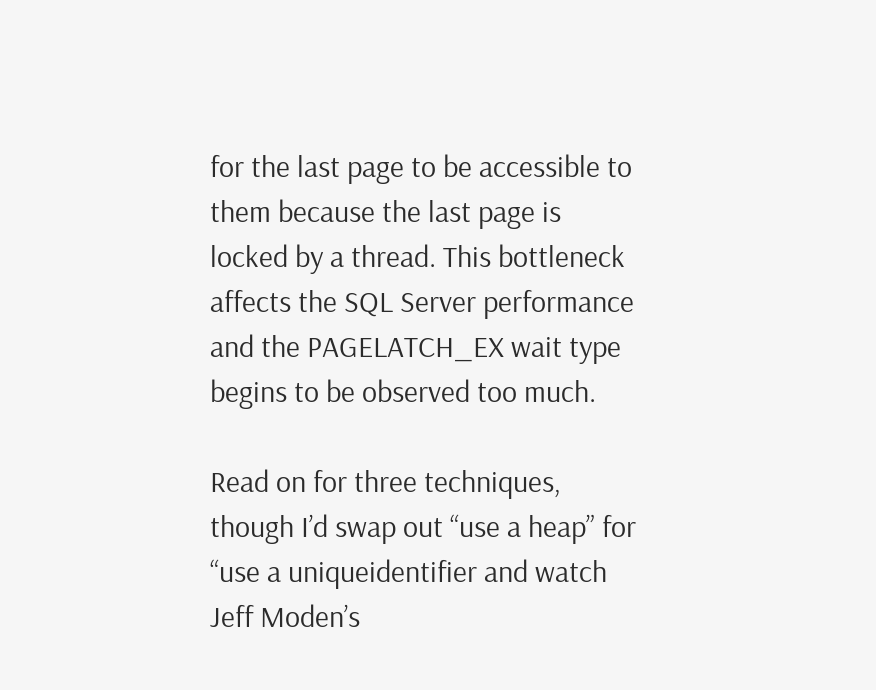for the last page to be accessible to them because the last page is locked by a thread. This bottleneck affects the SQL Server performance and the PAGELATCH_EX wait type begins to be observed too much.

Read on for three techniques, though I’d swap out “use a heap” for “use a uniqueidentifier and watch Jeff Moden’s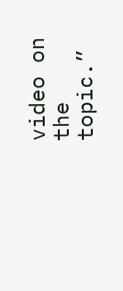video on the topic.”